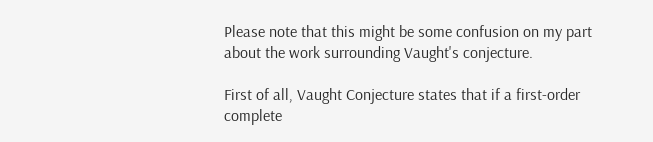Please note that this might be some confusion on my part about the work surrounding Vaught's conjecture.

First of all, Vaught Conjecture states that if a first-order complete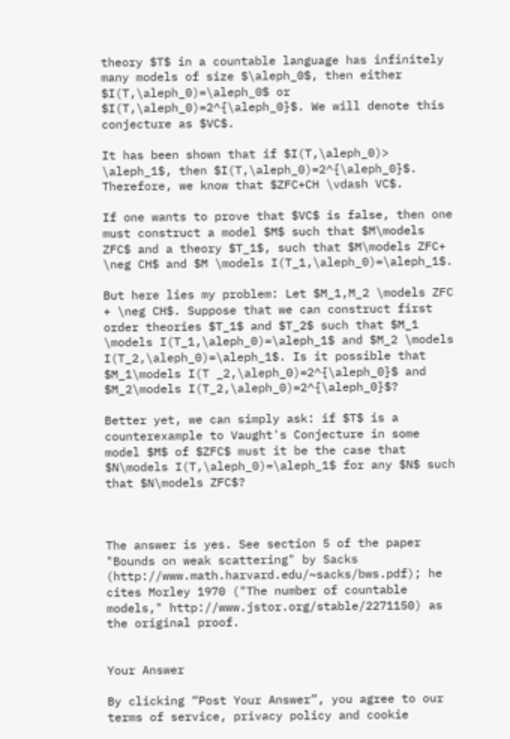theory $T$ in a countable language has infinitely many models of size $\aleph_0$, then either $I(T,\aleph_0)=\aleph_0$ or $I(T,\aleph_0)=2^{\aleph_0}$. We will denote this conjecture as $VC$.

It has been shown that if $I(T,\aleph_0)> \aleph_1$, then $I(T,\aleph_0)=2^{\aleph_0}$. Therefore, we know that $ZFC+CH \vdash VC$.

If one wants to prove that $VC$ is false, then one must construct a model $M$ such that $M\models ZFC$ and a theory $T_1$, such that $M\models ZFC+ \neg CH$ and $M \models I(T_1,\aleph_0)=\aleph_1$.

But here lies my problem: Let $M_1,M_2 \models ZFC + \neg CH$. Suppose that we can construct first order theories $T_1$ and $T_2$ such that $M_1 \models I(T_1,\aleph_0)=\aleph_1$ and $M_2 \models I(T_2,\aleph_0)=\aleph_1$. Is it possible that $M_1\models I(T _2,\aleph_0)=2^{\aleph_0}$ and $M_2\models I(T_2,\aleph_0)=2^{\aleph_0}$?

Better yet, we can simply ask: if $T$ is a counterexample to Vaught's Conjecture in some model $M$ of $ZFC$ must it be the case that $N\models I(T,\aleph_0)=\aleph_1$ for any $N$ such that $N\models ZFC$?



The answer is yes. See section 5 of the paper "Bounds on weak scattering" by Sacks (http://www.math.harvard.edu/~sacks/bws.pdf); he cites Morley 1970 ("The number of countable models," http://www.jstor.org/stable/2271150) as the original proof.


Your Answer

By clicking “Post Your Answer”, you agree to our terms of service, privacy policy and cookie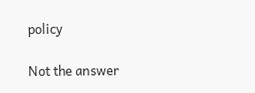policy

Not the answer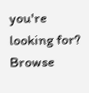you're looking for? Browse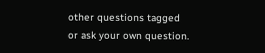other questions tagged or ask your own question.